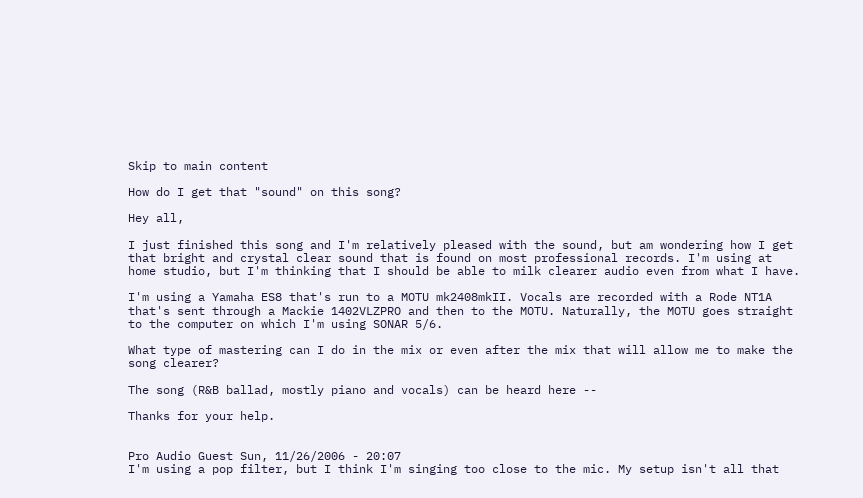Skip to main content

How do I get that "sound" on this song?

Hey all,

I just finished this song and I'm relatively pleased with the sound, but am wondering how I get that bright and crystal clear sound that is found on most professional records. I'm using at home studio, but I'm thinking that I should be able to milk clearer audio even from what I have.

I'm using a Yamaha ES8 that's run to a MOTU mk2408mkII. Vocals are recorded with a Rode NT1A that's sent through a Mackie 1402VLZPRO and then to the MOTU. Naturally, the MOTU goes straight to the computer on which I'm using SONAR 5/6.

What type of mastering can I do in the mix or even after the mix that will allow me to make the song clearer?

The song (R&B ballad, mostly piano and vocals) can be heard here --

Thanks for your help.


Pro Audio Guest Sun, 11/26/2006 - 20:07
I'm using a pop filter, but I think I'm singing too close to the mic. My setup isn't all that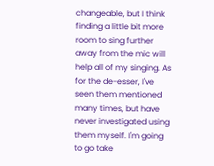changeable, but I think finding a little bit more room to sing further away from the mic will help all of my singing. As for the de-esser, I've seen them mentioned many times, but have never investigated using them myself. I'm going to go take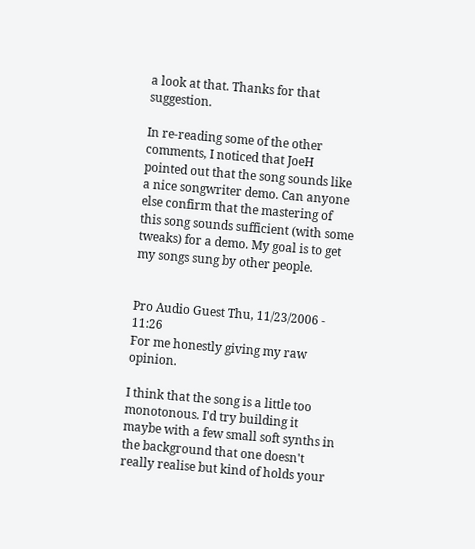a look at that. Thanks for that suggestion.

In re-reading some of the other comments, I noticed that JoeH pointed out that the song sounds like a nice songwriter demo. Can anyone else confirm that the mastering of this song sounds sufficient (with some tweaks) for a demo. My goal is to get my songs sung by other people.


Pro Audio Guest Thu, 11/23/2006 - 11:26
For me honestly giving my raw opinion.

I think that the song is a little too monotonous. I'd try building it maybe with a few small soft synths in the background that one doesn't really realise but kind of holds your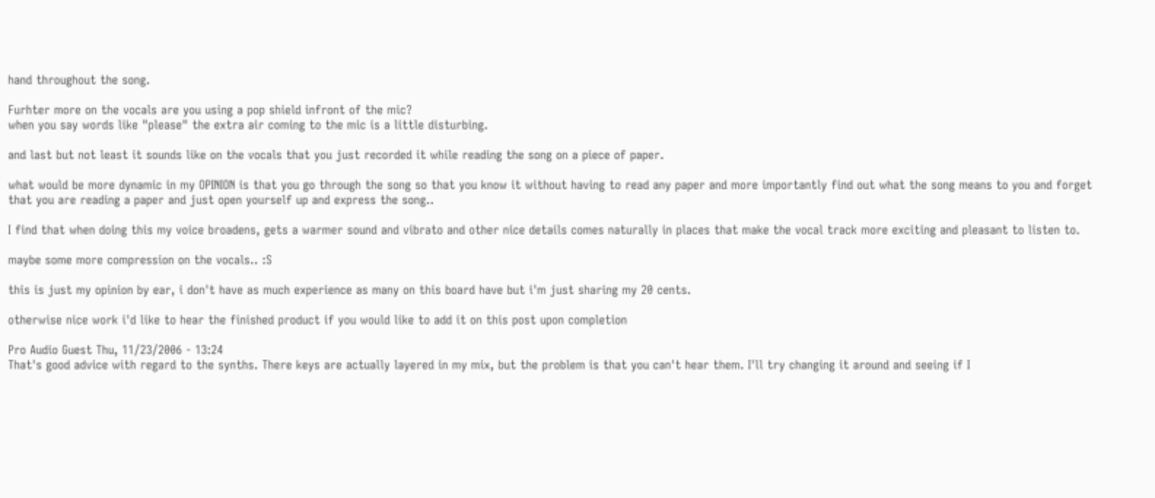hand throughout the song.

Furhter more on the vocals are you using a pop shield infront of the mic?
when you say words like "please" the extra air coming to the mic is a little disturbing.

and last but not least it sounds like on the vocals that you just recorded it while reading the song on a piece of paper.

what would be more dynamic in my OPINION is that you go through the song so that you know it without having to read any paper and more importantly find out what the song means to you and forget that you are reading a paper and just open yourself up and express the song..

I find that when doing this my voice broadens, gets a warmer sound and vibrato and other nice details comes naturally in places that make the vocal track more exciting and pleasant to listen to.

maybe some more compression on the vocals.. :S

this is just my opinion by ear, i don't have as much experience as many on this board have but i'm just sharing my 20 cents.

otherwise nice work i'd like to hear the finished product if you would like to add it on this post upon completion

Pro Audio Guest Thu, 11/23/2006 - 13:24
That's good advice with regard to the synths. There keys are actually layered in my mix, but the problem is that you can't hear them. I'll try changing it around and seeing if I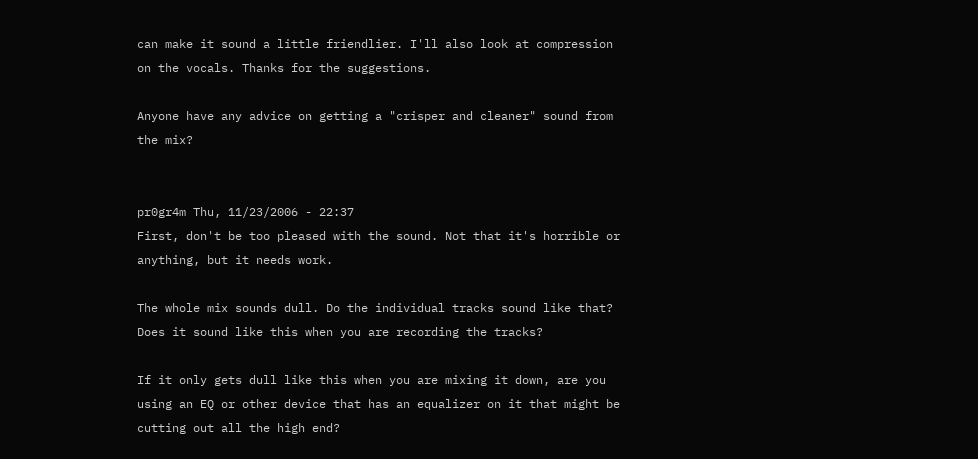can make it sound a little friendlier. I'll also look at compression on the vocals. Thanks for the suggestions.

Anyone have any advice on getting a "crisper and cleaner" sound from the mix?


pr0gr4m Thu, 11/23/2006 - 22:37
First, don't be too pleased with the sound. Not that it's horrible or anything, but it needs work.

The whole mix sounds dull. Do the individual tracks sound like that? Does it sound like this when you are recording the tracks?

If it only gets dull like this when you are mixing it down, are you using an EQ or other device that has an equalizer on it that might be cutting out all the high end?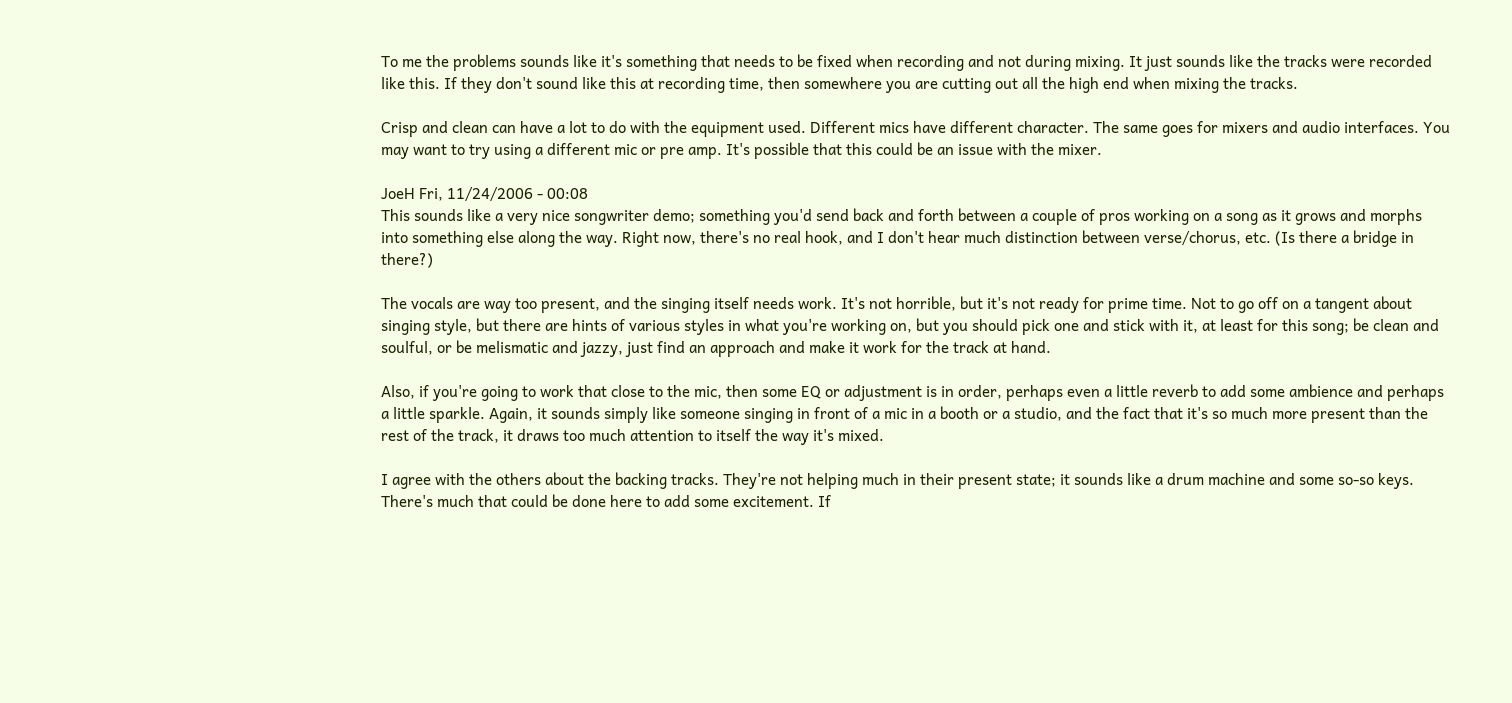To me the problems sounds like it's something that needs to be fixed when recording and not during mixing. It just sounds like the tracks were recorded like this. If they don't sound like this at recording time, then somewhere you are cutting out all the high end when mixing the tracks.

Crisp and clean can have a lot to do with the equipment used. Different mics have different character. The same goes for mixers and audio interfaces. You may want to try using a different mic or pre amp. It's possible that this could be an issue with the mixer.

JoeH Fri, 11/24/2006 - 00:08
This sounds like a very nice songwriter demo; something you'd send back and forth between a couple of pros working on a song as it grows and morphs into something else along the way. Right now, there's no real hook, and I don't hear much distinction between verse/chorus, etc. (Is there a bridge in there?)

The vocals are way too present, and the singing itself needs work. It's not horrible, but it's not ready for prime time. Not to go off on a tangent about singing style, but there are hints of various styles in what you're working on, but you should pick one and stick with it, at least for this song; be clean and soulful, or be melismatic and jazzy, just find an approach and make it work for the track at hand.

Also, if you're going to work that close to the mic, then some EQ or adjustment is in order, perhaps even a little reverb to add some ambience and perhaps a little sparkle. Again, it sounds simply like someone singing in front of a mic in a booth or a studio, and the fact that it's so much more present than the rest of the track, it draws too much attention to itself the way it's mixed.

I agree with the others about the backing tracks. They're not helping much in their present state; it sounds like a drum machine and some so-so keys. There's much that could be done here to add some excitement. If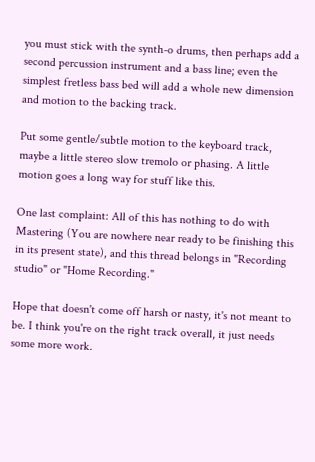you must stick with the synth-o drums, then perhaps add a second percussion instrument and a bass line; even the simplest fretless bass bed will add a whole new dimension and motion to the backing track.

Put some gentle/subtle motion to the keyboard track, maybe a little stereo slow tremolo or phasing. A little motion goes a long way for stuff like this.

One last complaint: All of this has nothing to do with Mastering (You are nowhere near ready to be finishing this in its present state), and this thread belongs in "Recording studio" or "Home Recording."

Hope that doesn't come off harsh or nasty, it's not meant to be. I think you're on the right track overall, it just needs some more work.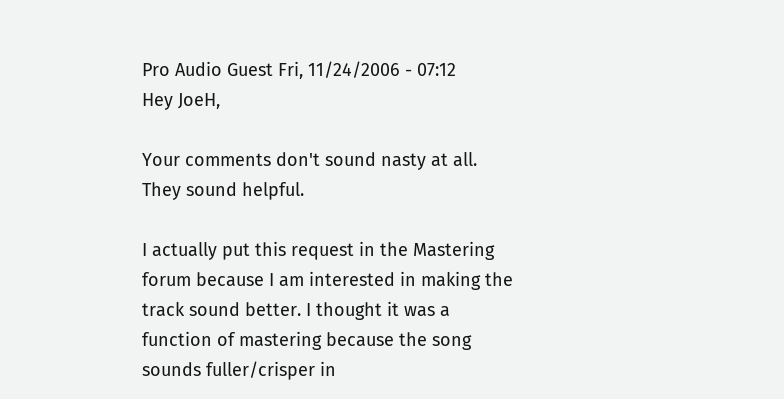Pro Audio Guest Fri, 11/24/2006 - 07:12
Hey JoeH,

Your comments don't sound nasty at all. They sound helpful.

I actually put this request in the Mastering forum because I am interested in making the track sound better. I thought it was a function of mastering because the song sounds fuller/crisper in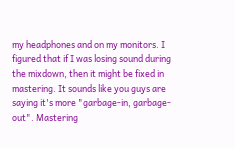my headphones and on my monitors. I figured that if I was losing sound during the mixdown, then it might be fixed in mastering. It sounds like you guys are saying it's more "garbage-in, garbage-out". Mastering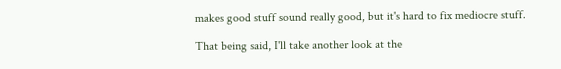makes good stuff sound really good, but it's hard to fix mediocre stuff.

That being said, I'll take another look at the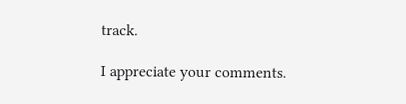track.

I appreciate your comments.